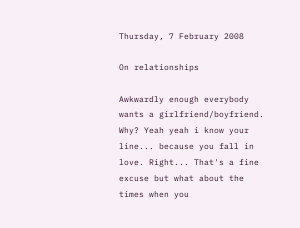Thursday, 7 February 2008

On relationships

Awkwardly enough everybody wants a girlfriend/boyfriend. Why? Yeah yeah i know your line... because you fall in love. Right... That's a fine excuse but what about the times when you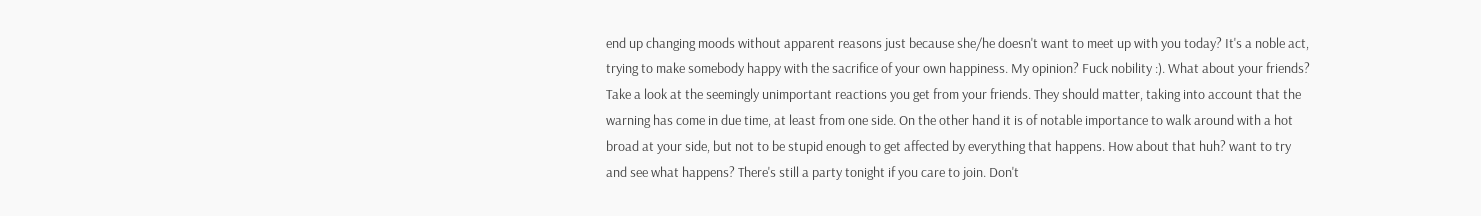end up changing moods without apparent reasons just because she/he doesn't want to meet up with you today? It's a noble act, trying to make somebody happy with the sacrifice of your own happiness. My opinion? Fuck nobility :). What about your friends? Take a look at the seemingly unimportant reactions you get from your friends. They should matter, taking into account that the warning has come in due time, at least from one side. On the other hand it is of notable importance to walk around with a hot broad at your side, but not to be stupid enough to get affected by everything that happens. How about that huh? want to try and see what happens? There's still a party tonight if you care to join. Don't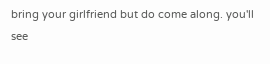bring your girlfriend but do come along. you'll see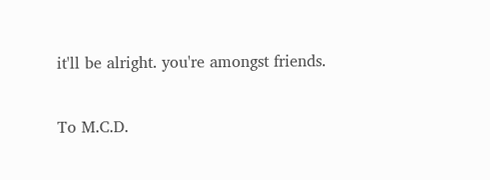it'll be alright. you're amongst friends.

To M.C.D.